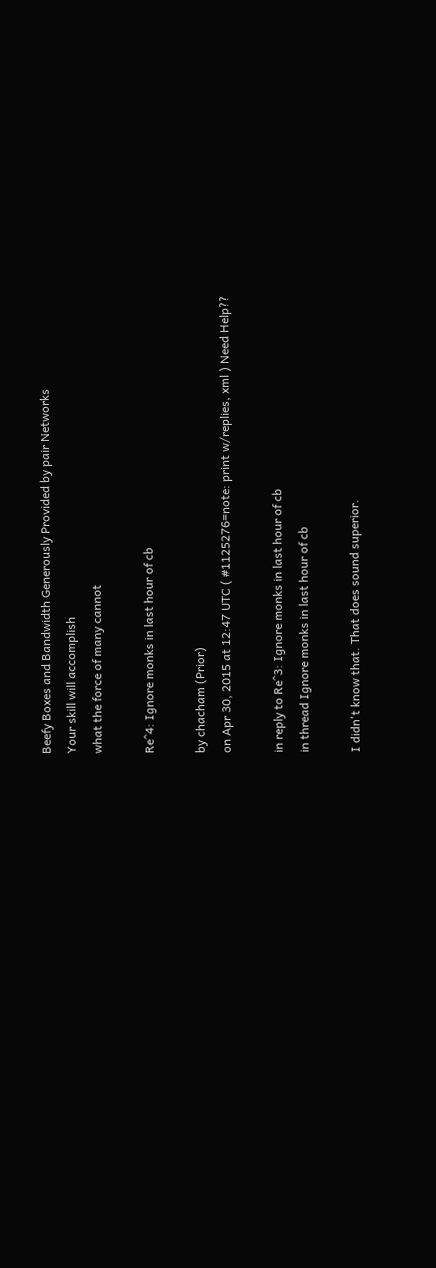Beefy Boxes and Bandwidth Generously Provided by pair Networks
Your skill will accomplish
what the force of many cannot

Re^4: Ignore monks in last hour of cb

by chacham (Prior)
on Apr 30, 2015 at 12:47 UTC ( #1125276=note: print w/replies, xml ) Need Help??

in reply to Re^3: Ignore monks in last hour of cb
in thread Ignore monks in last hour of cb

I didn't know that. That does sound superior.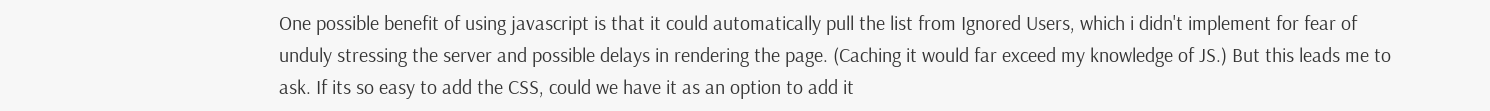One possible benefit of using javascript is that it could automatically pull the list from Ignored Users, which i didn't implement for fear of unduly stressing the server and possible delays in rendering the page. (Caching it would far exceed my knowledge of JS.) But this leads me to ask. If its so easy to add the CSS, could we have it as an option to add it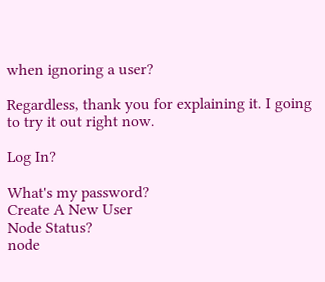when ignoring a user?

Regardless, thank you for explaining it. I going to try it out right now.

Log In?

What's my password?
Create A New User
Node Status?
node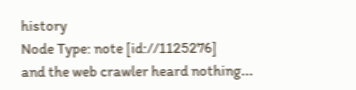history
Node Type: note [id://1125276]
and the web crawler heard nothing...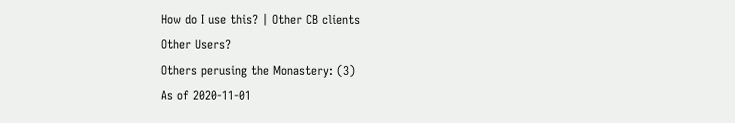How do I use this? | Other CB clients
Other Users?
Others perusing the Monastery: (3)
As of 2020-11-01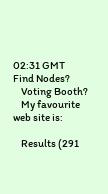02:31 GMT
Find Nodes?
    Voting Booth?
    My favourite web site is:

    Results (291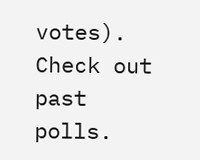votes). Check out past polls.